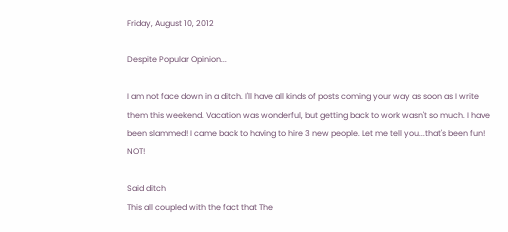Friday, August 10, 2012

Despite Popular Opinion...

I am not face down in a ditch. I'll have all kinds of posts coming your way as soon as I write them this weekend. Vacation was wonderful, but getting back to work wasn't so much. I have been slammed! I came back to having to hire 3 new people. Let me tell you...that's been fun! NOT!

Said ditch
This all coupled with the fact that The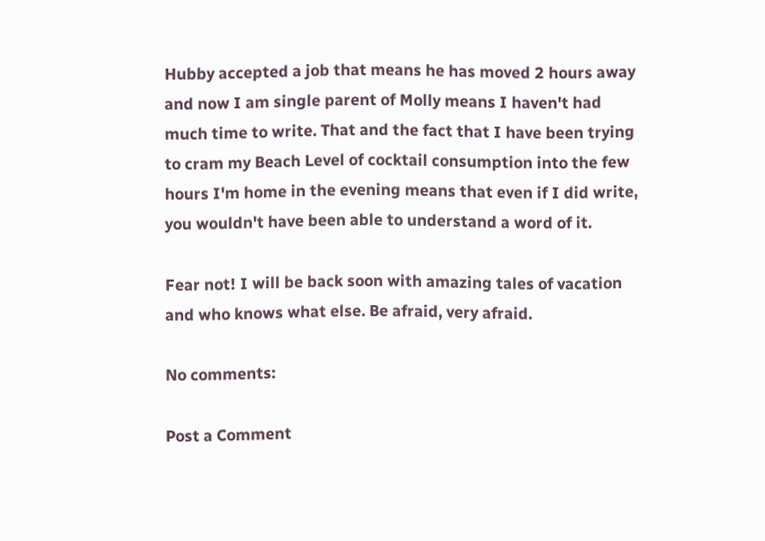Hubby accepted a job that means he has moved 2 hours away and now I am single parent of Molly means I haven't had much time to write. That and the fact that I have been trying to cram my Beach Level of cocktail consumption into the few hours I'm home in the evening means that even if I did write, you wouldn't have been able to understand a word of it.

Fear not! I will be back soon with amazing tales of vacation and who knows what else. Be afraid, very afraid.

No comments:

Post a Comment